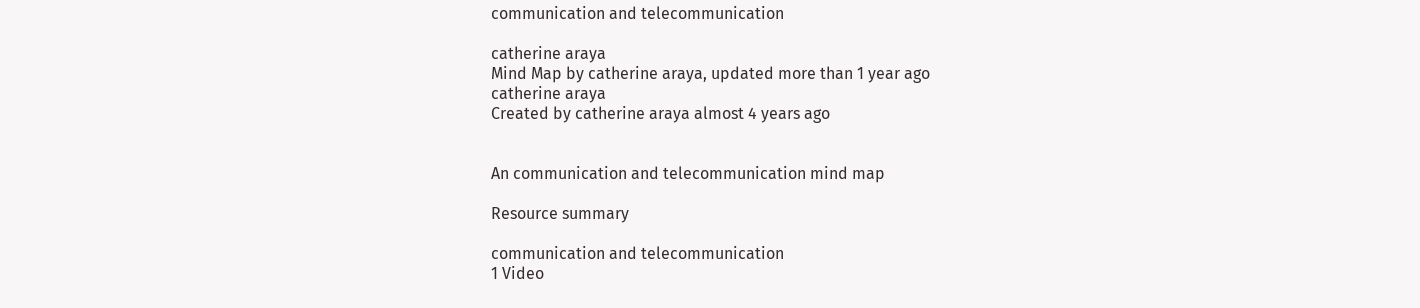communication and telecommunication

catherine araya
Mind Map by catherine araya, updated more than 1 year ago
catherine araya
Created by catherine araya almost 4 years ago


An communication and telecommunication mind map

Resource summary

communication and telecommunication
1 Video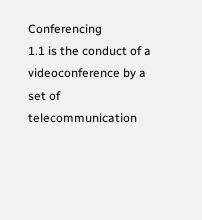Conferencing
1.1 is the conduct of a videoconference by a set of telecommunication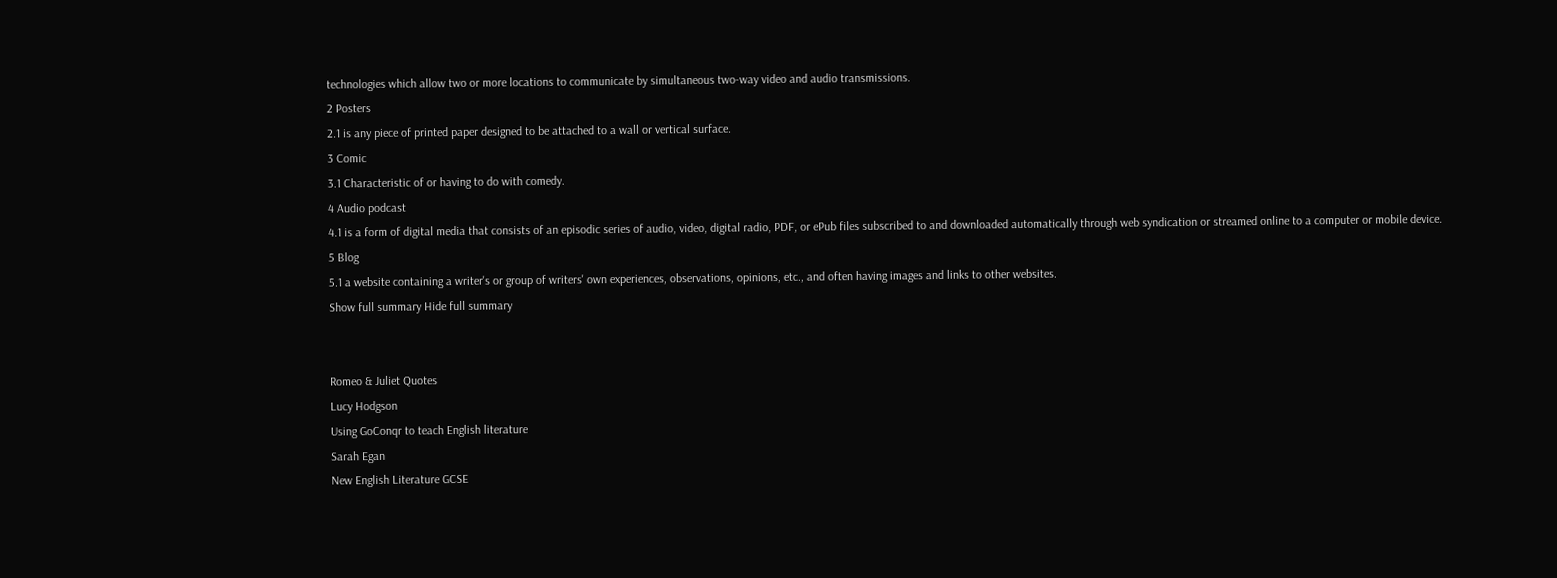technologies which allow two or more locations to communicate by simultaneous two-way video and audio transmissions.
2 Posters
2.1 is any piece of printed paper designed to be attached to a wall or vertical surface.
3 Comic
3.1 Characteristic of or having to do with comedy.
4 Audio podcast
4.1 is a form of digital media that consists of an episodic series of audio, video, digital radio, PDF, or ePub files subscribed to and downloaded automatically through web syndication or streamed online to a computer or mobile device.
5 Blog
5.1 a website containing a writer's or group of writers' own experiences, observations, opinions, etc., and often having images and links to other websites.
Show full summary Hide full summary


Romeo & Juliet Quotes
Lucy Hodgson
Using GoConqr to teach English literature
Sarah Egan
New English Literature GCSE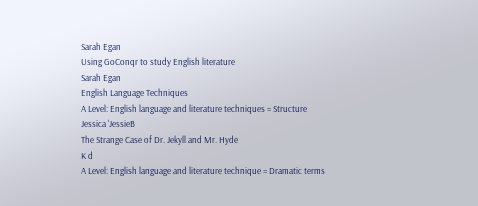Sarah Egan
Using GoConqr to study English literature
Sarah Egan
English Language Techniques
A Level: English language and literature techniques = Structure
Jessica 'JessieB
The Strange Case of Dr. Jekyll and Mr. Hyde
K d
A Level: English language and literature technique = Dramatic terms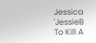Jessica 'JessieB
To Kill A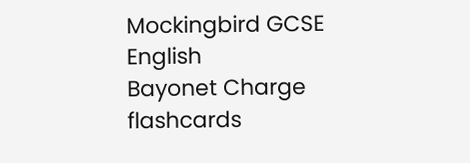Mockingbird GCSE English
Bayonet Charge flashcards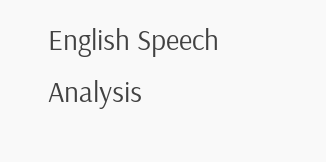English Speech Analysis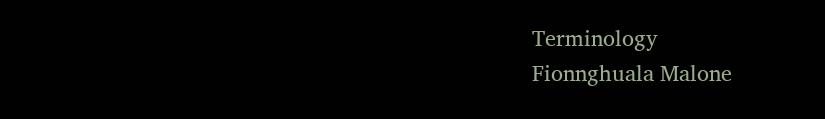Terminology
Fionnghuala Malone